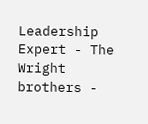Leadership Expert - The Wright brothers -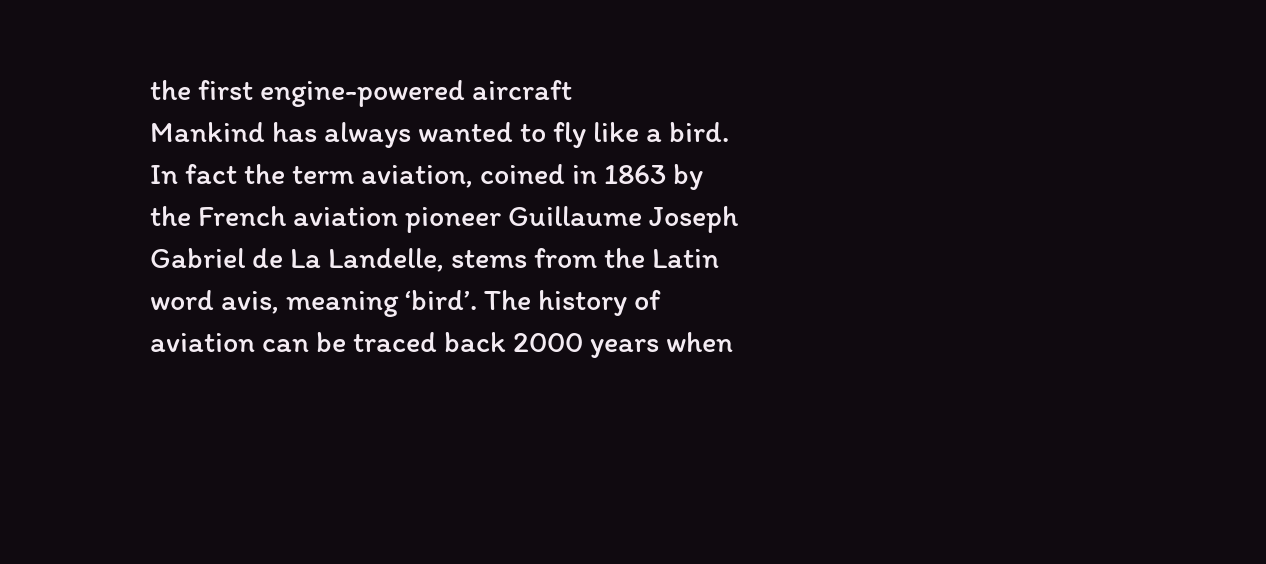the first engine-powered aircraft
Mankind has always wanted to fly like a bird. In fact the term aviation, coined in 1863 by the French aviation pioneer Guillaume Joseph Gabriel de La Landelle, stems from the Latin word avis, meaning ‘bird’. The history of aviation can be traced back 2000 years when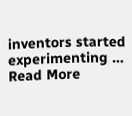inventors started experimenting … Read More